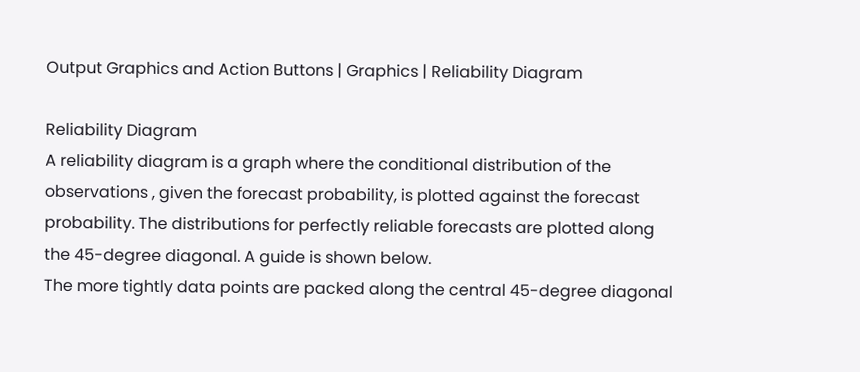Output Graphics and Action Buttons | Graphics | Reliability Diagram

Reliability Diagram
A reliability diagram is a graph where the conditional distribution of the observations , given the forecast probability, is plotted against the forecast probability. The distributions for perfectly reliable forecasts are plotted along the 45-degree diagonal. A guide is shown below.
The more tightly data points are packed along the central 45-degree diagonal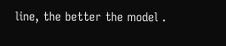line, the better the model .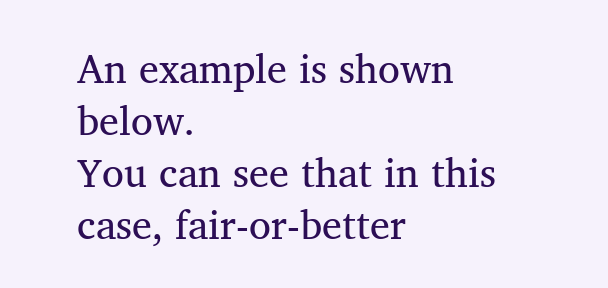An example is shown below.
You can see that in this case, fair-or-better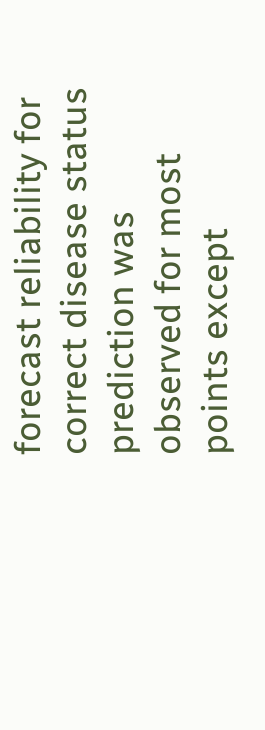forecast reliability for correct disease status prediction was observed for most points except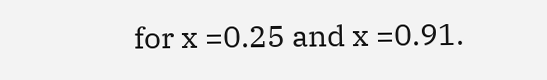for x =0.25 and x =0.91.